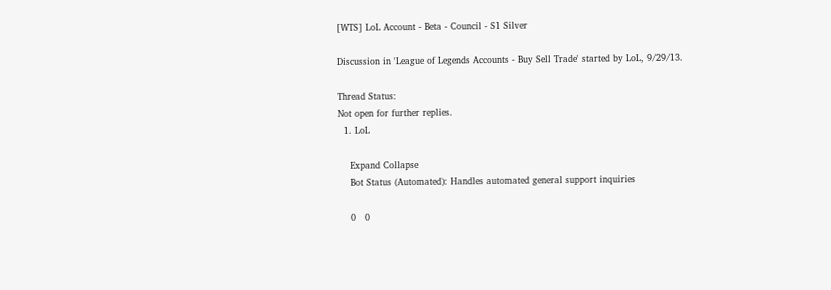[WTS] LoL Account - Beta - Council - S1 Silver

Discussion in 'League of Legends Accounts - Buy Sell Trade' started by LoL, 9/29/13.

Thread Status:
Not open for further replies.
  1. LoL

    Expand Collapse
    Bot Status (Automated): Handles automated general support inquiries

    0   0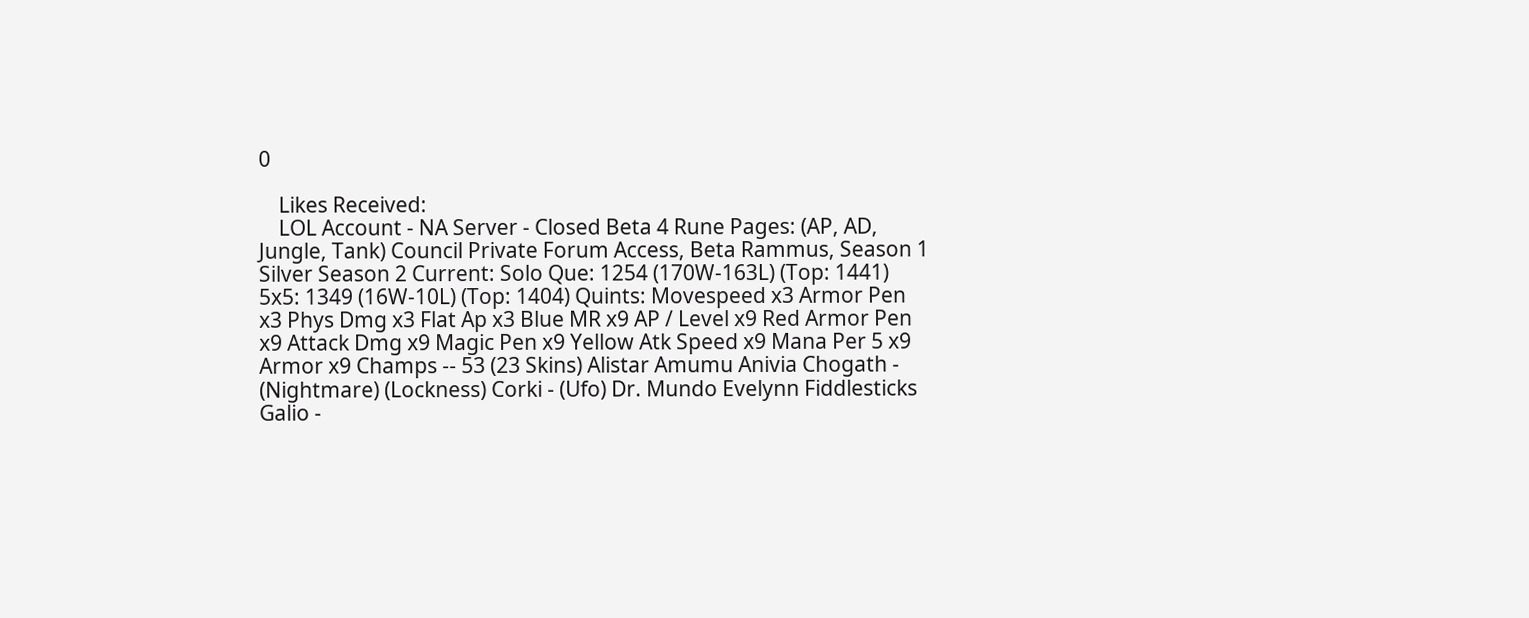0

    Likes Received:
    LOL Account - NA Server - Closed Beta 4 Rune Pages: (AP, AD, Jungle, Tank) Council Private Forum Access, Beta Rammus, Season 1 Silver Season 2 Current: Solo Que: 1254 (170W-163L) (Top: 1441) 5x5: 1349 (16W-10L) (Top: 1404) Quints: Movespeed x3 Armor Pen x3 Phys Dmg x3 Flat Ap x3 Blue MR x9 AP / Level x9 Red Armor Pen x9 Attack Dmg x9 Magic Pen x9 Yellow Atk Speed x9 Mana Per 5 x9 Armor x9 Champs -- 53 (23 Skins) Alistar Amumu Anivia Chogath - (Nightmare) (Lockness) Corki - (Ufo) Dr. Mundo Evelynn Fiddlesticks Galio -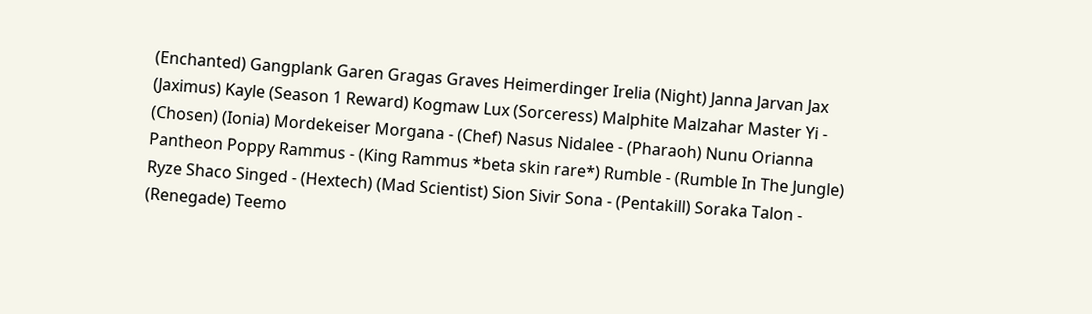(Enchanted) Gangplank Garen Gragas Graves Heimerdinger Irelia (Night) Janna Jarvan Jax (Jaximus) Kayle (Season 1 Reward) Kogmaw Lux (Sorceress) Malphite Malzahar Master Yi - (Chosen) (Ionia) Mordekeiser Morgana - (Chef) Nasus Nidalee - (Pharaoh) Nunu Orianna Pantheon Poppy Rammus - (King Rammus *beta skin rare*) Rumble - (Rumble In The Jungle) Ryze Shaco Singed - (Hextech) (Mad Scientist) Sion Sivir Sona - (Pentakill) Soraka Talon - (Renegade) Teemo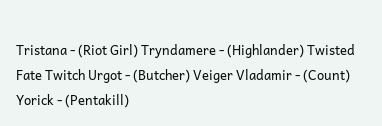Tristana - (Riot Girl) Tryndamere - (Highlander) Twisted Fate Twitch Urgot - (Butcher) Veiger Vladamir - (Count) Yorick - (Pentakill)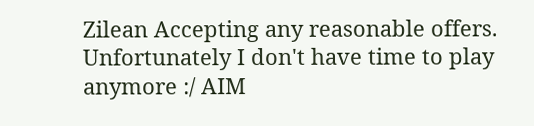Zilean Accepting any reasonable offers. Unfortunately I don't have time to play anymore :/ AIM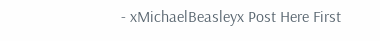- xMichaelBeasleyx Post Here First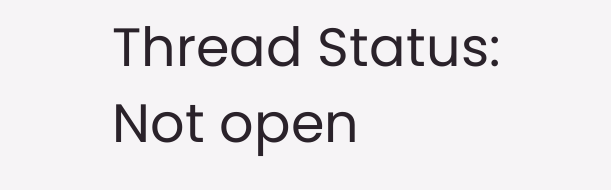Thread Status:
Not open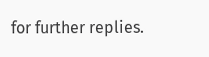for further replies.